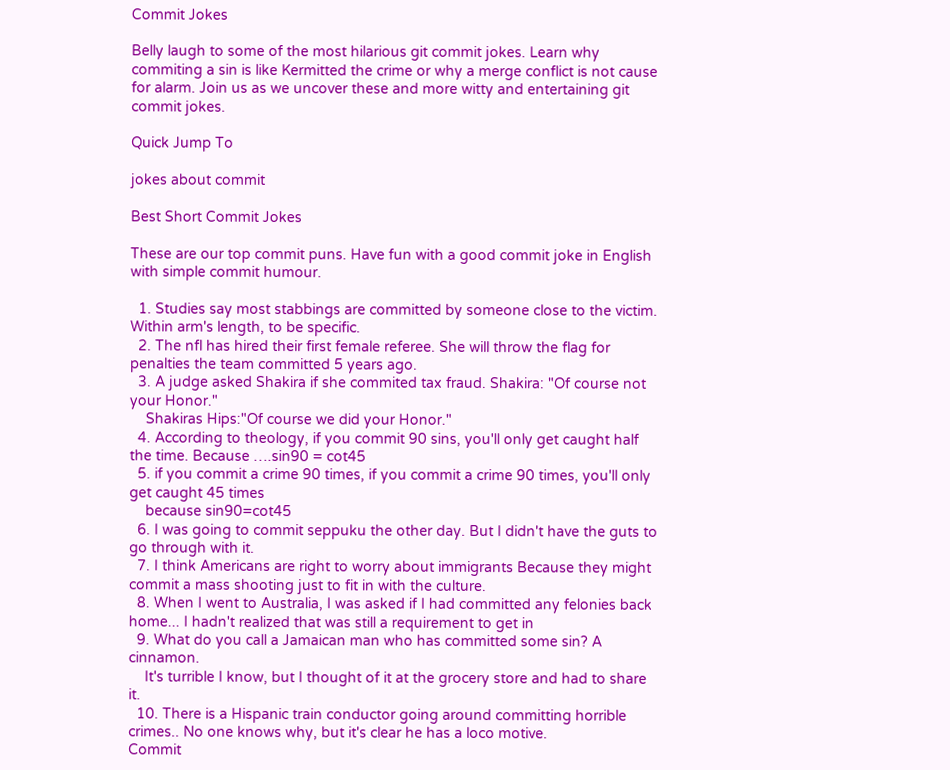Commit Jokes

Belly laugh to some of the most hilarious git commit jokes. Learn why commiting a sin is like Kermitted the crime or why a merge conflict is not cause for alarm. Join us as we uncover these and more witty and entertaining git commit jokes.

Quick Jump To

jokes about commit

Best Short Commit Jokes

These are our top commit puns. Have fun with a good commit joke in English with simple commit humour.

  1. Studies say most stabbings are committed by someone close to the victim. Within arm's length, to be specific.
  2. The nfl has hired their first female referee. She will throw the flag for penalties the team committed 5 years ago.
  3. A judge asked Shakira if she commited tax fraud. Shakira: "Of course not your Honor."
    Shakiras Hips:"Of course we did your Honor."
  4. According to theology, if you commit 90 sins, you'll only get caught half the time. Because ….sin90 = cot45
  5. if you commit a crime 90 times, if you commit a crime 90 times, you'll only get caught 45 times
    because sin90=cot45
  6. I was going to commit seppuku the other day. But I didn't have the guts to go through with it.
  7. I think Americans are right to worry about immigrants Because they might commit a mass shooting just to fit in with the culture.
  8. When I went to Australia, I was asked if I had committed any felonies back home... I hadn't realized that was still a requirement to get in
  9. What do you call a Jamaican man who has committed some sin? A cinnamon.
    It's turrible I know, but I thought of it at the grocery store and had to share it.
  10. There is a Hispanic train conductor going around committing horrible crimes.. No one knows why, but it's clear he has a loco motive.
Commit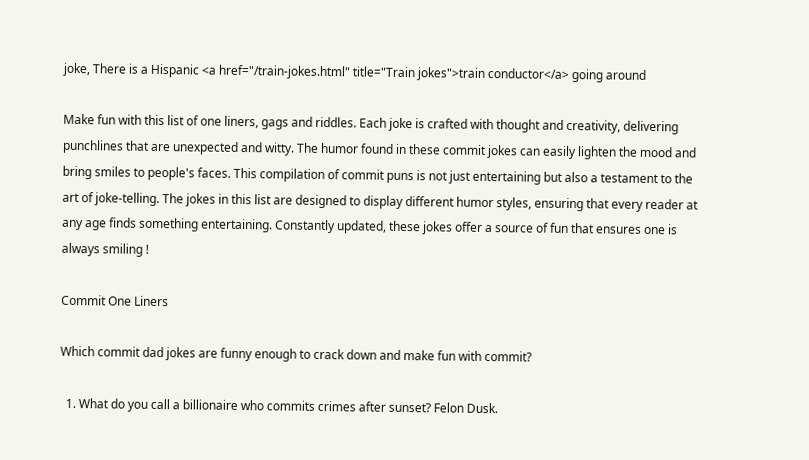joke, There is a Hispanic <a href="/train-jokes.html" title="Train jokes">train conductor</a> going around

Make fun with this list of one liners, gags and riddles. Each joke is crafted with thought and creativity, delivering punchlines that are unexpected and witty. The humor found in these commit jokes can easily lighten the mood and bring smiles to people's faces. This compilation of commit puns is not just entertaining but also a testament to the art of joke-telling. The jokes in this list are designed to display different humor styles, ensuring that every reader at any age finds something entertaining. Constantly updated, these jokes offer a source of fun that ensures one is always smiling !

Commit One Liners

Which commit dad jokes are funny enough to crack down and make fun with commit?

  1. What do you call a billionaire who commits crimes after sunset? Felon Dusk.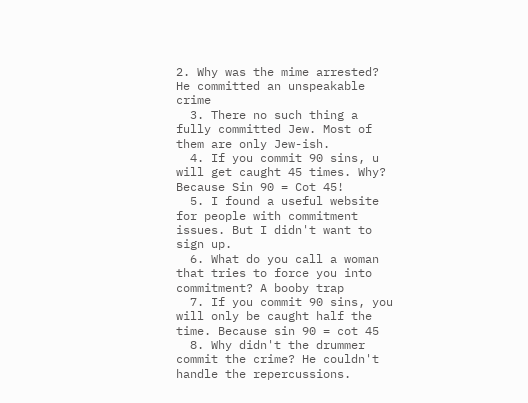2. Why was the mime arrested? He committed an unspeakable crime
  3. There no such thing a fully committed Jew. Most of them are only Jew-ish.
  4. If you commit 90 sins, u will get caught 45 times. Why? Because Sin 90 = Cot 45!
  5. I found a useful website for people with commitment issues. But I didn't want to sign up.
  6. What do you call a woman that tries to force you into commitment? A booby trap
  7. If you commit 90 sins, you will only be caught half the time. Because sin 90 = cot 45
  8. Why didn't the drummer commit the crime? He couldn't handle the repercussions.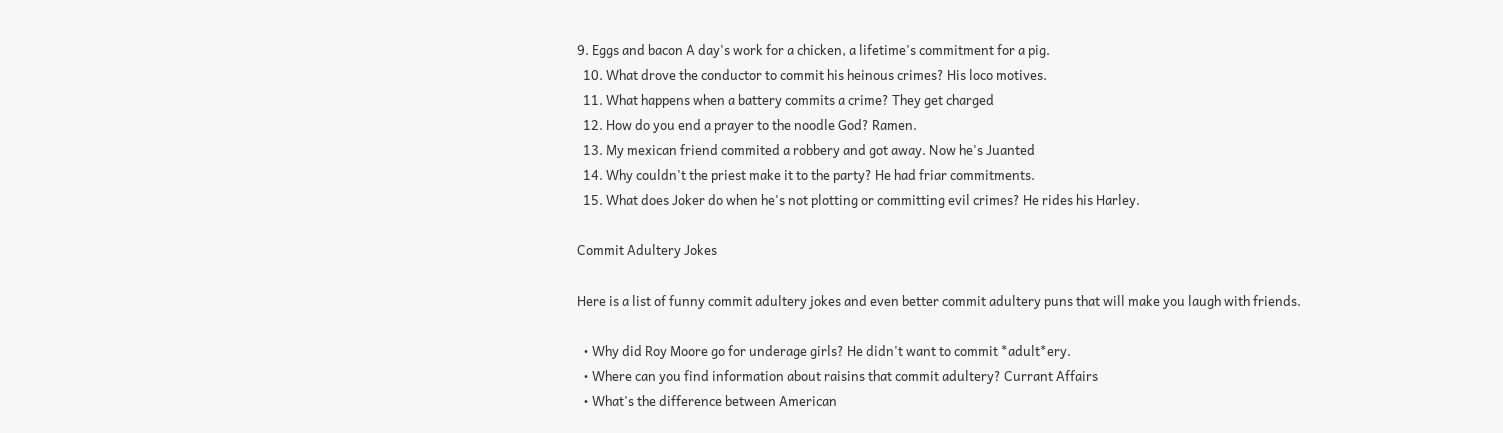9. Eggs and bacon A day's work for a chicken, a lifetime's commitment for a pig.
  10. What drove the conductor to commit his heinous crimes? His loco motives.
  11. What happens when a battery commits a crime? They get charged
  12. How do you end a prayer to the noodle God? Ramen.
  13. My mexican friend commited a robbery and got away. Now he's Juanted
  14. Why couldn't the priest make it to the party? He had friar commitments.
  15. What does Joker do when he's not plotting or committing evil crimes? He rides his Harley.

Commit Adultery Jokes

Here is a list of funny commit adultery jokes and even better commit adultery puns that will make you laugh with friends.

  • Why did Roy Moore go for underage girls? He didn't want to commit *adult*ery.
  • Where can you find information about raisins that commit adultery? Currant Affairs
  • What's the difference between American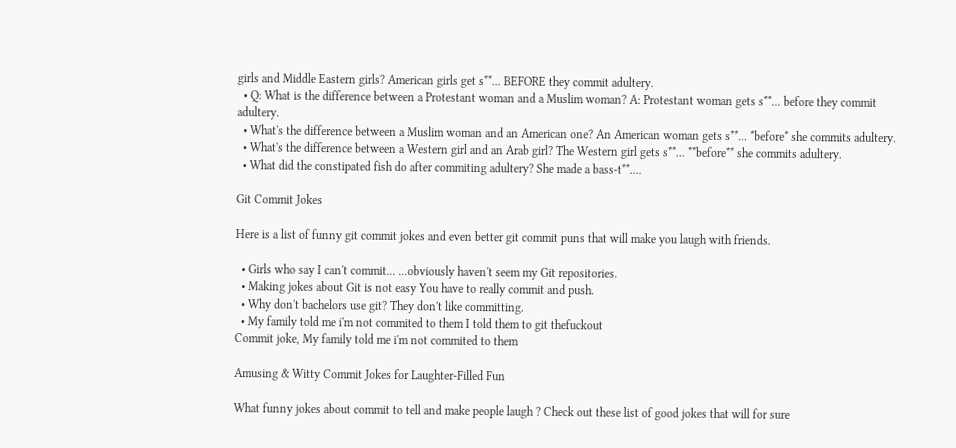girls and Middle Eastern girls? American girls get s**... BEFORE they commit adultery.
  • Q: What is the difference between a Protestant woman and a Muslim woman? A: Protestant woman gets s**... before they commit adultery.
  • What's the difference between a Muslim woman and an American one? An American woman gets s**... *before* she commits adultery.
  • What's the difference between a Western girl and an Arab girl? The Western girl gets s**... **before** she commits adultery.
  • What did the constipated fish do after commiting adultery? She made a bass-t**....

Git Commit Jokes

Here is a list of funny git commit jokes and even better git commit puns that will make you laugh with friends.

  • Girls who say I can't commit... ...obviously haven't seem my Git repositories.
  • Making jokes about Git is not easy You have to really commit and push.
  • Why don't bachelors use git? They don't like committing.
  • My family told me i'm not commited to them I told them to git thefuckout
Commit joke, My family told me i'm not commited to them

Amusing & Witty Commit Jokes for Laughter-Filled Fun

What funny jokes about commit to tell and make people laugh ? Check out these list of good jokes that will for sure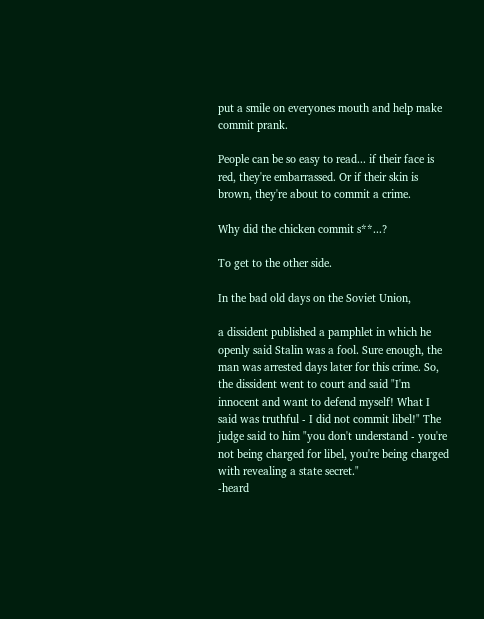put a smile on everyones mouth and help make commit prank.

People can be so easy to read... if their face is red, they're embarrassed. Or if their skin is brown, they're about to commit a crime.

Why did the chicken commit s**...?

To get to the other side.

In the bad old days on the Soviet Union,

a dissident published a pamphlet in which he openly said Stalin was a fool. Sure enough, the man was arrested days later for this crime. So, the dissident went to court and said "I'm innocent and want to defend myself! What I said was truthful - I did not commit libel!" The judge said to him "you don't understand - you're not being charged for libel, you're being charged with revealing a state secret."
-heard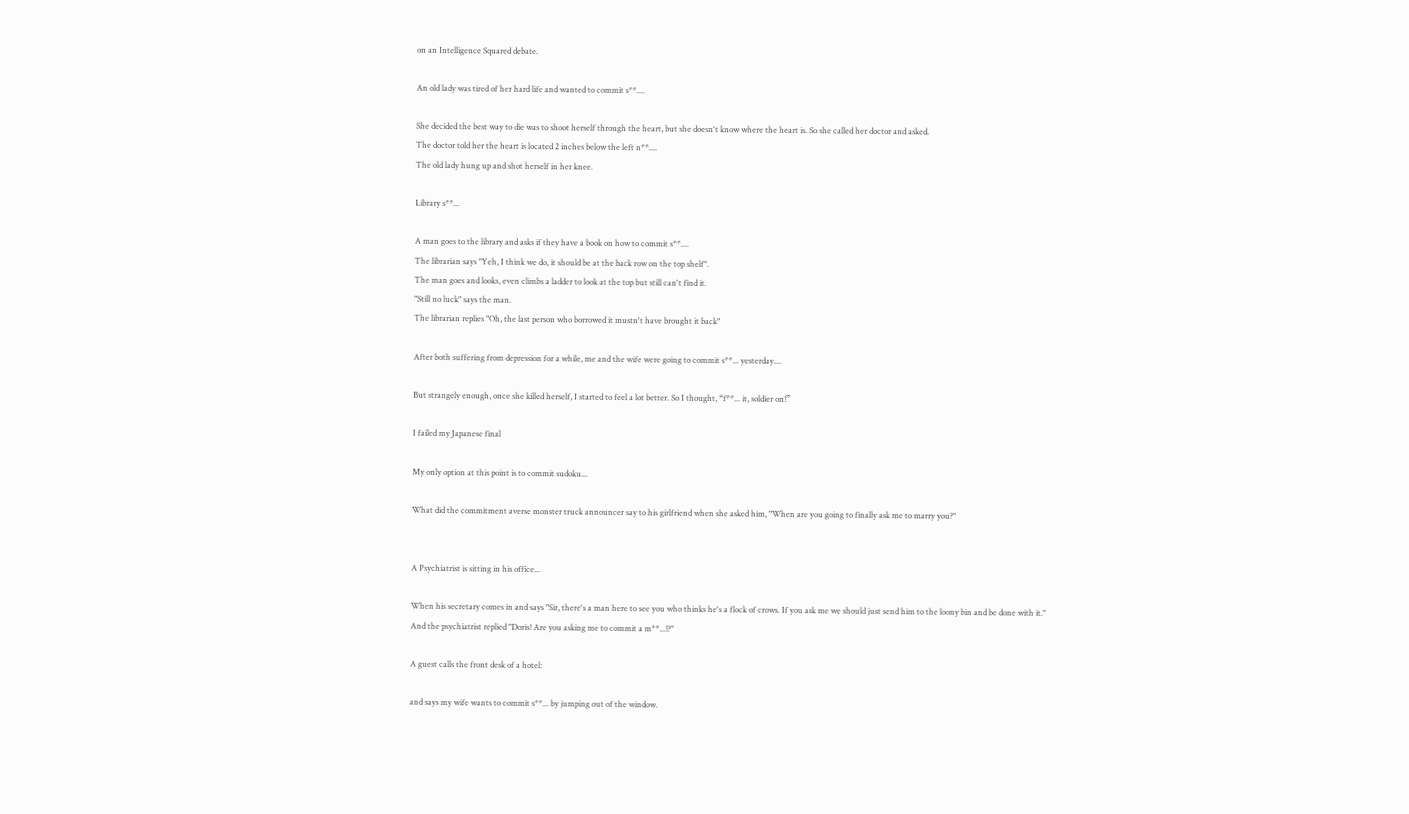on an Intelligence Squared debate.

An old lady was tired of her hard life and wanted to commit s**....

She decided the best way to die was to shoot herself through the heart, but she doesn't know where the heart is. So she called her doctor and asked.
The doctor told her the heart is located 2 inches below the left n**....
The old lady hung up and shot herself in her knee.

Library s**...

A man goes to the library and asks if they have a book on how to commit s**....
The librarian says "Yeh, I think we do, it should be at the back row on the top shelf".
The man goes and looks, even climbs a ladder to look at the top but still can't find it.
"Still no luck" says the man.
The librarian replies "Oh, the last person who borrowed it mustn't have brought it back"

After both suffering from depression for a while, me and the wife were going to commit s**... yesterday....

But strangely enough, once she killed herself, I started to feel a lot better. So I thought, “f**... it, soldier on!”

I failed my Japanese final

My only option at this point is to commit sudoku...

What did the commitment averse monster truck announcer say to his girlfriend when she asked him, "When are you going to finally ask me to marry you?"


A Psychiatrist is sitting in his office...

When his secretary comes in and says "Sir, there's a man here to see you who thinks he's a flock of crows. If you ask me we should just send him to the loony bin and be done with it."
And the psychiatrist replied "Doris! Are you asking me to commit a m**...!?"

A guest calls the front desk of a hotel:

and says my wife wants to commit s**... by jumping out of the window.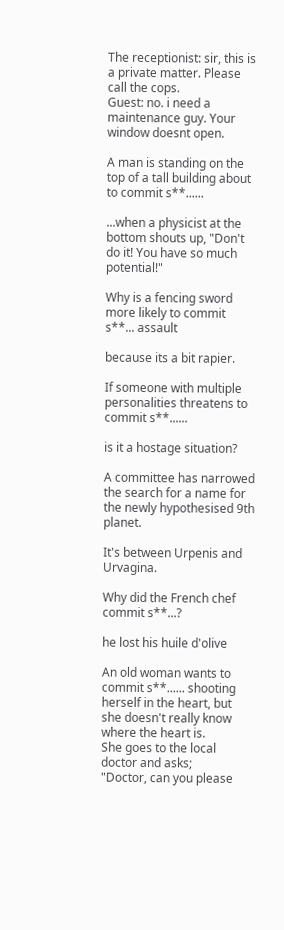The receptionist: sir, this is a private matter. Please call the cops.
Guest: no. i need a maintenance guy. Your window doesnt open.

A man is standing on the top of a tall building about to commit s**......

...when a physicist at the bottom shouts up, "Don't do it! You have so much potential!"

Why is a fencing sword more likely to commit s**... assault

because its a bit rapier.

If someone with multiple personalities threatens to commit s**......

is it a hostage situation?

A committee has narrowed the search for a name for the newly hypothesised 9th planet.

It's between Urpenis and Urvagina.

Why did the French chef commit s**...?

he lost his huile d'olive

An old woman wants to commit s**...... shooting herself in the heart, but she doesn't really know where the heart is.
She goes to the local doctor and asks;
"Doctor, can you please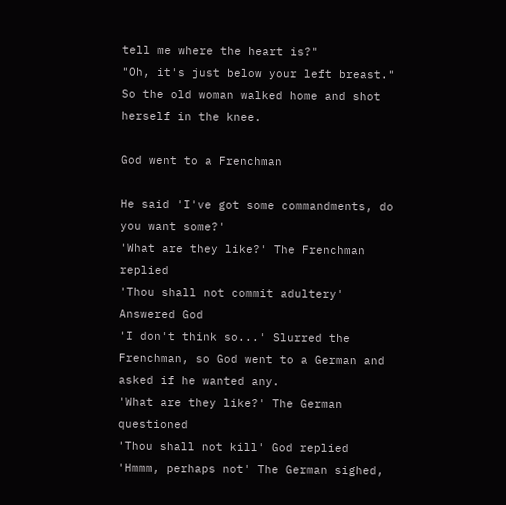tell me where the heart is?"
"Oh, it's just below your left breast."
So the old woman walked home and shot herself in the knee.

God went to a Frenchman

He said 'I've got some commandments, do you want some?'
'What are they like?' The Frenchman replied
'Thou shall not commit adultery' Answered God
'I don't think so...' Slurred the Frenchman, so God went to a German and asked if he wanted any.
'What are they like?' The German questioned
'Thou shall not kill' God replied
'Hmmm, perhaps not' The German sighed,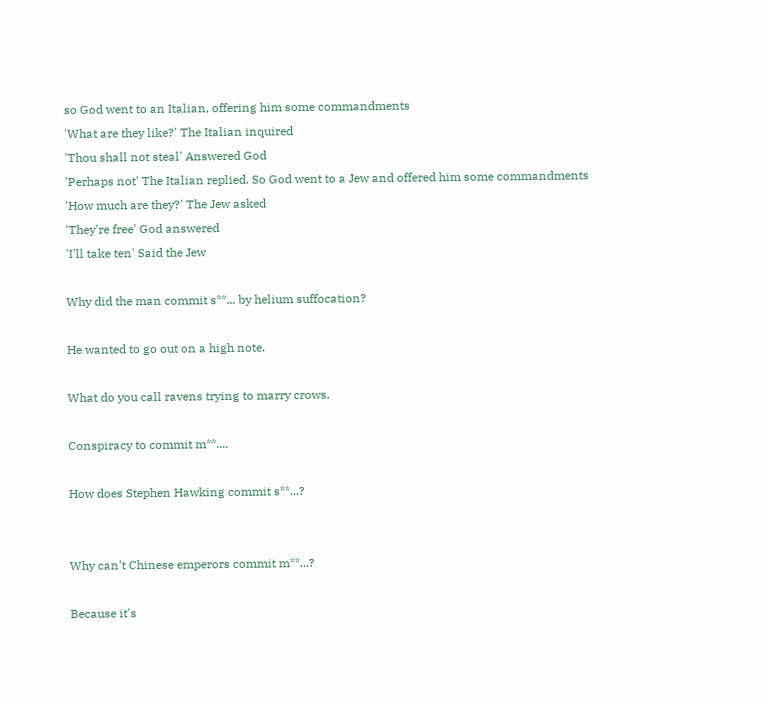so God went to an Italian, offering him some commandments
'What are they like?' The Italian inquired
'Thou shall not steal' Answered God
'Perhaps not' The Italian replied. So God went to a Jew and offered him some commandments
'How much are they?' The Jew asked
'They're free' God answered
'I'll take ten' Said the Jew

Why did the man commit s**... by helium suffocation?

He wanted to go out on a high note.

What do you call ravens trying to marry crows.

Conspiracy to commit m**....

How does Stephen Hawking commit s**...?


Why can't Chinese emperors commit m**...?

Because it's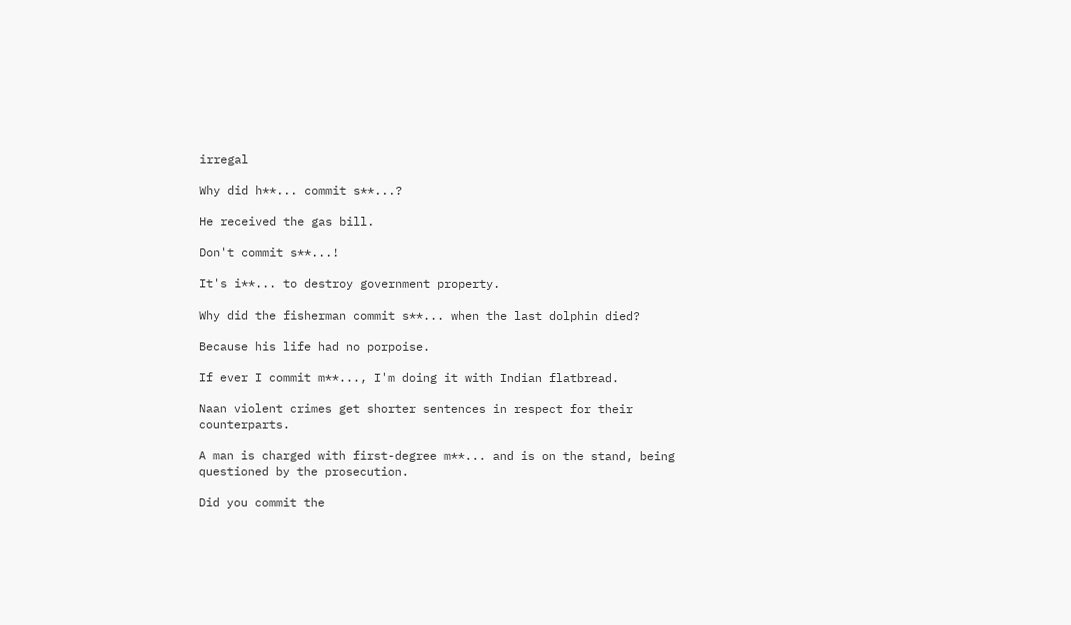irregal

Why did h**... commit s**...?

He received the gas bill.

Don't commit s**...!

It's i**... to destroy government property.

Why did the fisherman commit s**... when the last dolphin died?

Because his life had no porpoise.

If ever I commit m**..., I'm doing it with Indian flatbread.

Naan violent crimes get shorter sentences in respect for their counterparts.

A man is charged with first-degree m**... and is on the stand, being questioned by the prosecution.

Did you commit the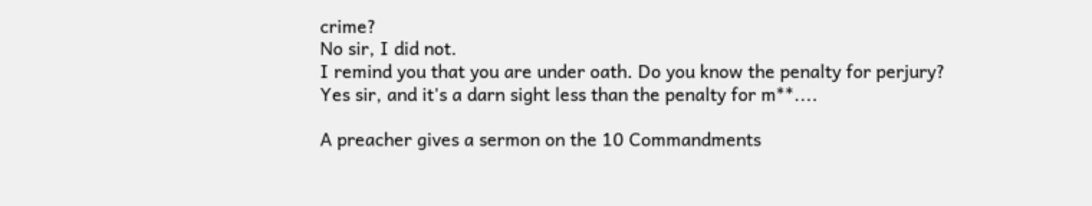crime?
No sir, I did not.
I remind you that you are under oath. Do you know the penalty for perjury?
Yes sir, and it's a darn sight less than the penalty for m**....

A preacher gives a sermon on the 10 Commandments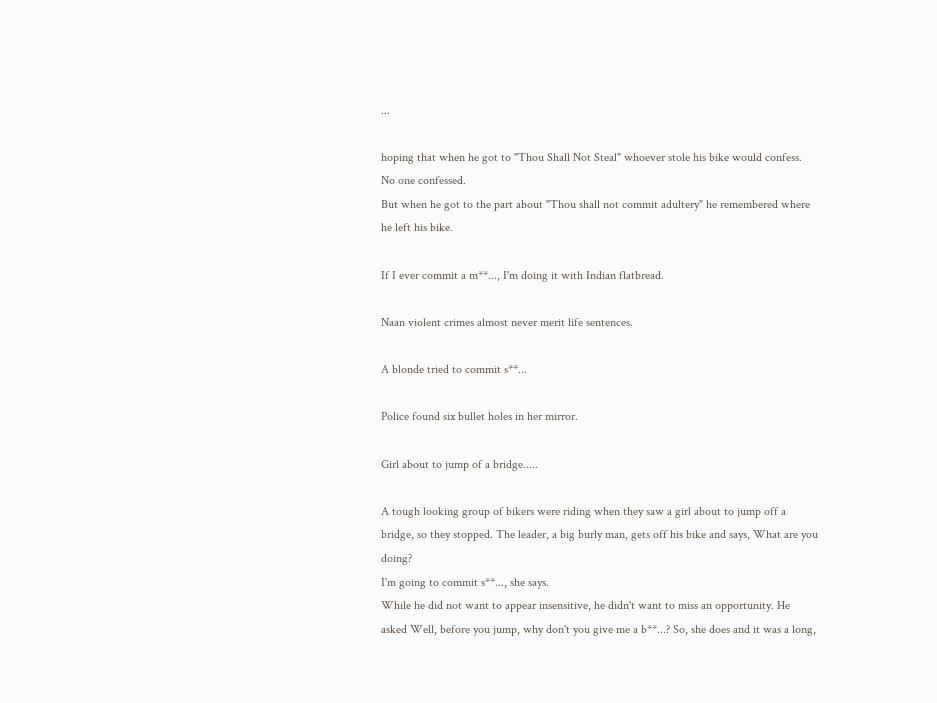...

hoping that when he got to "Thou Shall Not Steal" whoever stole his bike would confess.
No one confessed.
But when he got to the part about "Thou shall not commit adultery" he remembered where he left his bike.

If I ever commit a m**..., I'm doing it with Indian flatbread.

Naan violent crimes almost never merit life sentences.

A blonde tried to commit s**...

Police found six bullet holes in her mirror.

Girl about to jump of a bridge.....

A tough looking group of bikers were riding when they saw a girl about to jump off a bridge, so they stopped. The leader, a big burly man, gets off his bike and says, What are you doing?
I'm going to commit s**..., she says.
While he did not want to appear insensitive, he didn't want to miss an opportunity. He asked Well, before you jump, why don't you give me a b**...? So, she does and it was a long,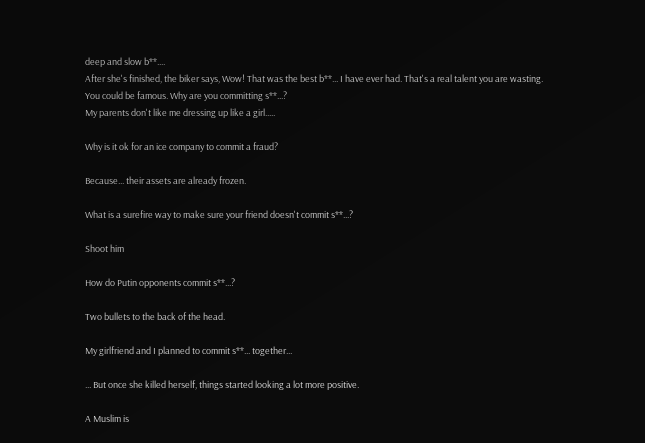deep and slow b**....
After she's finished, the biker says, Wow! That was the best b**... I have ever had. That's a real talent you are wasting. You could be famous. Why are you committing s**...?
My parents don't like me dressing up like a girl.....

Why is it ok for an ice company to commit a fraud?

Because... their assets are already frozen.

What is a surefire way to make sure your friend doesn't commit s**...?

Shoot him

How do Putin opponents commit s**...?

Two bullets to the back of the head.

My girlfriend and I planned to commit s**... together...

... But once she killed herself, things started looking a lot more positive.

A Muslim is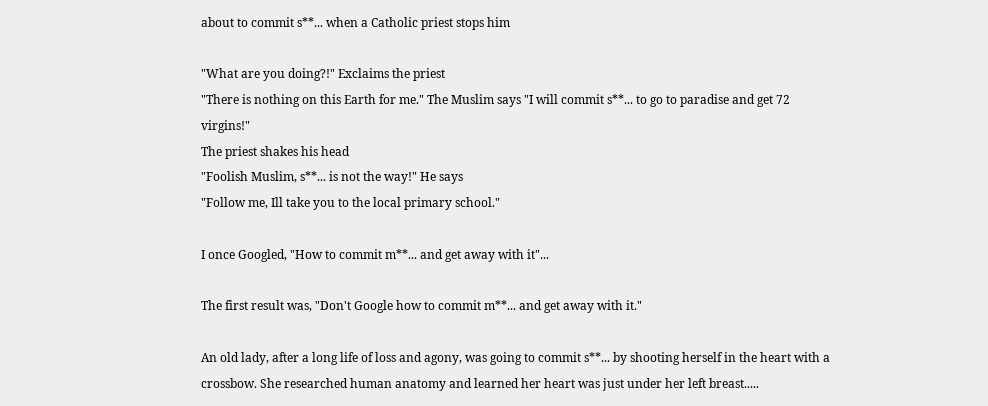about to commit s**... when a Catholic priest stops him

"What are you doing?!" Exclaims the priest
"There is nothing on this Earth for me." The Muslim says "I will commit s**... to go to paradise and get 72 virgins!"
The priest shakes his head
"Foolish Muslim, s**... is not the way!" He says
"Follow me, Ill take you to the local primary school."

I once Googled, "How to commit m**... and get away with it"...

The first result was, "Don't Google how to commit m**... and get away with it."

An old lady, after a long life of loss and agony, was going to commit s**... by shooting herself in the heart with a crossbow. She researched human anatomy and learned her heart was just under her left breast.....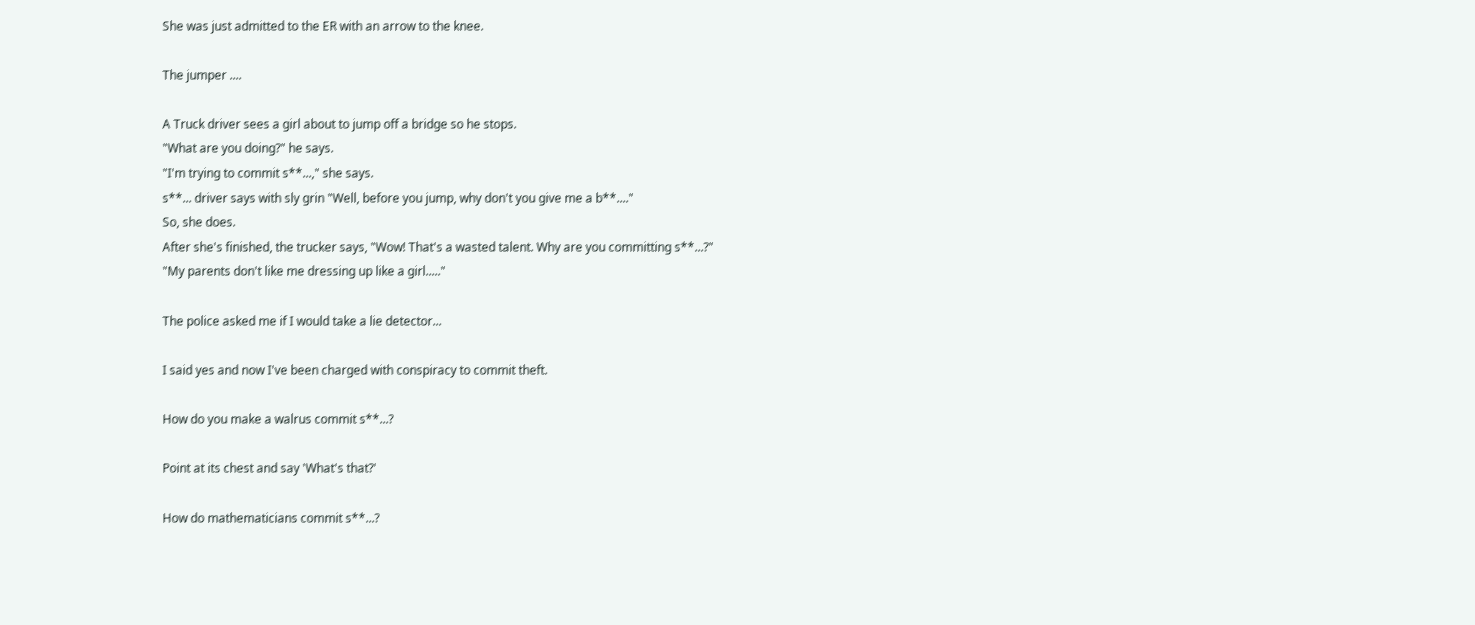She was just admitted to the ER with an arrow to the knee.

The jumper ....

A Truck driver sees a girl about to jump off a bridge so he stops.
"What are you doing?" he says.
"I'm trying to commit s**...," she says.
s**... driver says with sly grin "Well, before you jump, why don't you give me a b**...."
So, she does.
After she's finished, the trucker says, "Wow! That's a wasted talent. Why are you committing s**...?"
"My parents don't like me dressing up like a girl....."

The police asked me if I would take a lie detector...

I said yes and now I've been charged with conspiracy to commit theft.

How do you make a walrus commit s**...?

Point at its chest and say 'What's that?'

How do mathematicians commit s**...?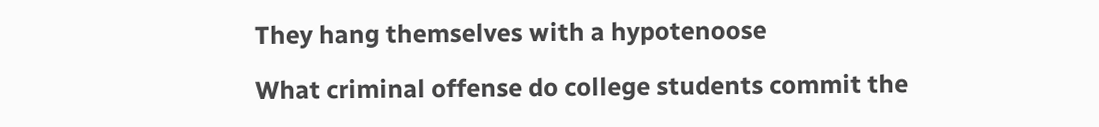They hang themselves with a hypotenoose

What criminal offense do college students commit the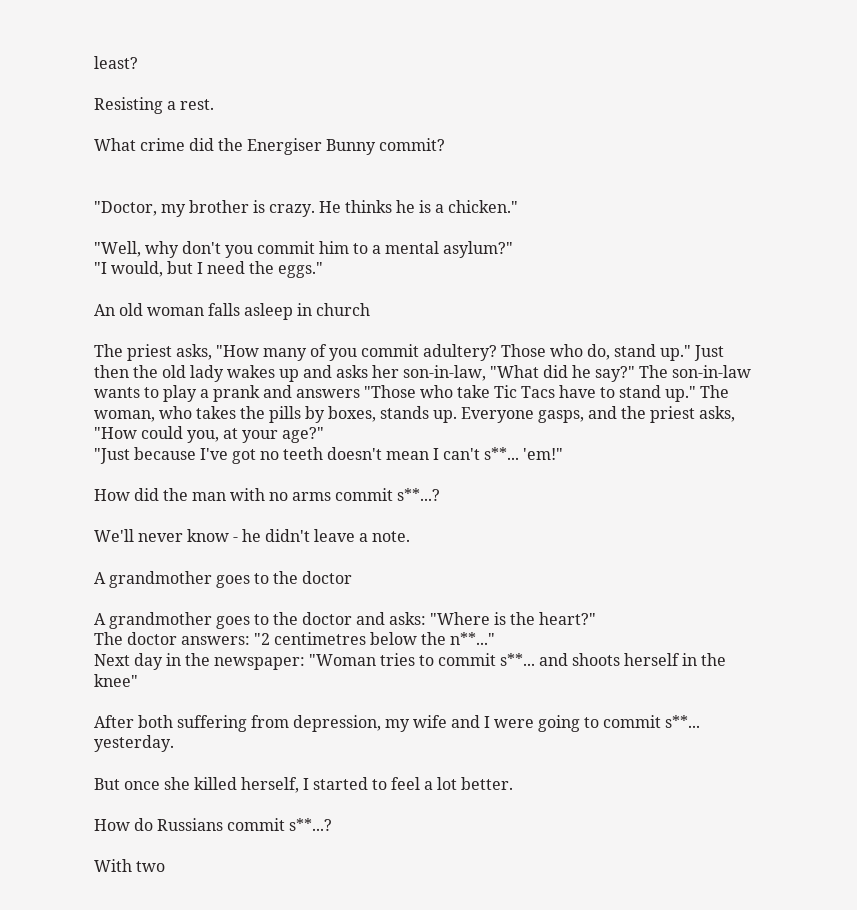least?

Resisting a rest.

What crime did the Energiser Bunny commit?


"Doctor, my brother is crazy. He thinks he is a chicken."

"Well, why don't you commit him to a mental asylum?"
"I would, but I need the eggs."

An old woman falls asleep in church

The priest asks, "How many of you commit adultery? Those who do, stand up." Just then the old lady wakes up and asks her son-in-law, "What did he say?" The son-in-law wants to play a prank and answers "Those who take Tic Tacs have to stand up." The woman, who takes the pills by boxes, stands up. Everyone gasps, and the priest asks, "How could you, at your age?"
"Just because I've got no teeth doesn't mean I can't s**... 'em!"

How did the man with no arms commit s**...?

We'll never know - he didn't leave a note.

A grandmother goes to the doctor

A grandmother goes to the doctor and asks: "Where is the heart?"
The doctor answers: "2 centimetres below the n**..."
Next day in the newspaper: "Woman tries to commit s**... and shoots herself in the knee"

After both suffering from depression, my wife and I were going to commit s**... yesterday.

But once she killed herself, I started to feel a lot better.

How do Russians commit s**...?

With two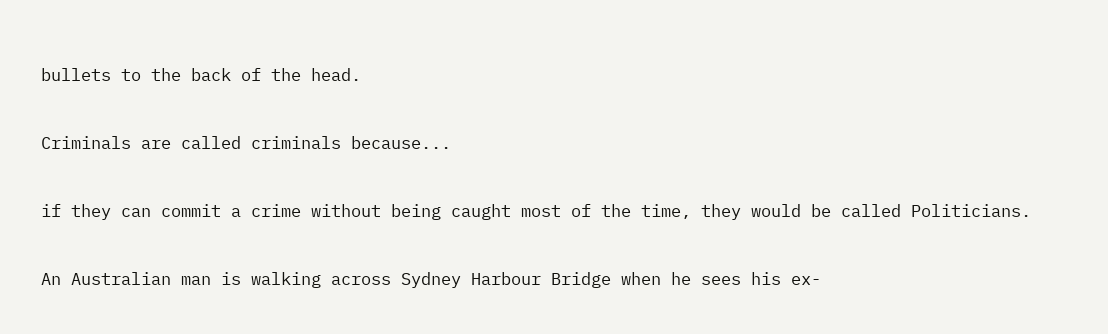bullets to the back of the head.

Criminals are called criminals because...

if they can commit a crime without being caught most of the time, they would be called Politicians.

An Australian man is walking across Sydney Harbour Bridge when he sees his ex-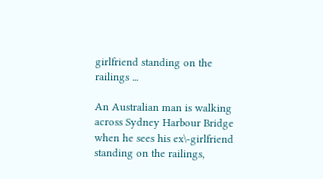girlfriend standing on the railings ...

An Australian man is walking across Sydney Harbour Bridge when he sees his ex\-girlfriend standing on the railings,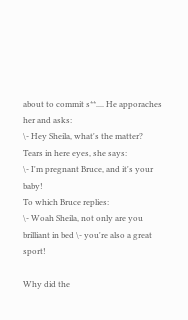about to commit s**.... He apporaches her and asks:
\- Hey Sheila, what's the matter?
Tears in here eyes, she says:
\- I'm pregnant Bruce, and it's your baby!
To which Bruce replies:
\- Woah Sheila, not only are you brilliant in bed \- you're also a great sport!

Why did the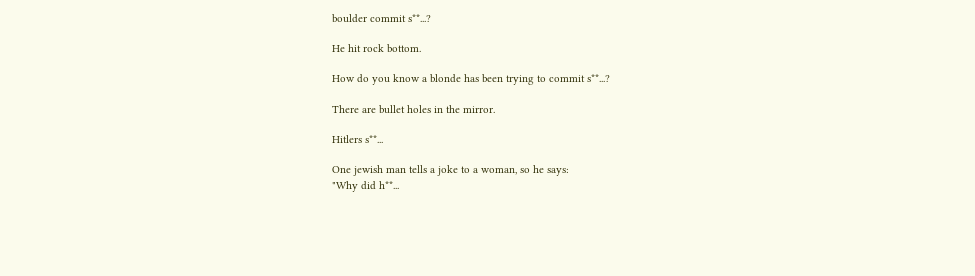boulder commit s**...?

He hit rock bottom.

How do you know a blonde has been trying to commit s**...?

There are bullet holes in the mirror.

Hitlers s**...

One jewish man tells a joke to a woman, so he says:
"Why did h**...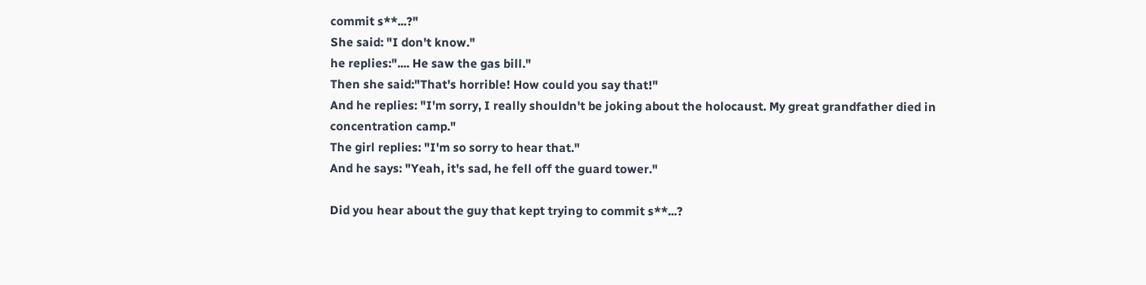commit s**...?"
She said: "I don't know."
he replies:".... He saw the gas bill."
Then she said:"That's horrible! How could you say that!"
And he replies: "I'm sorry, I really shouldn't be joking about the holocaust. My great grandfather died in concentration camp."
The girl replies: "I'm so sorry to hear that."
And he says: "Yeah, it's sad, he fell off the guard tower."

Did you hear about the guy that kept trying to commit s**...?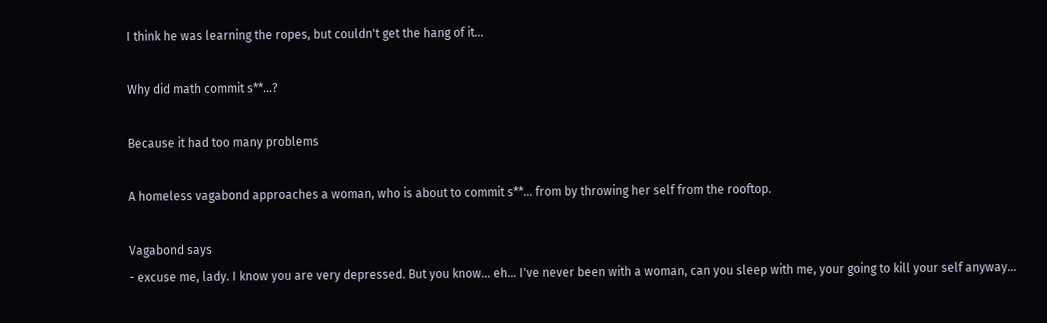I think he was learning the ropes, but couldn't get the hang of it...

Why did math commit s**...?

Because it had too many problems

A homeless vagabond approaches a woman, who is about to commit s**... from by throwing her self from the rooftop.

Vagabond says
- excuse me, lady. I know you are very depressed. But you know... eh... I've never been with a woman, can you sleep with me, your going to kill your self anyway...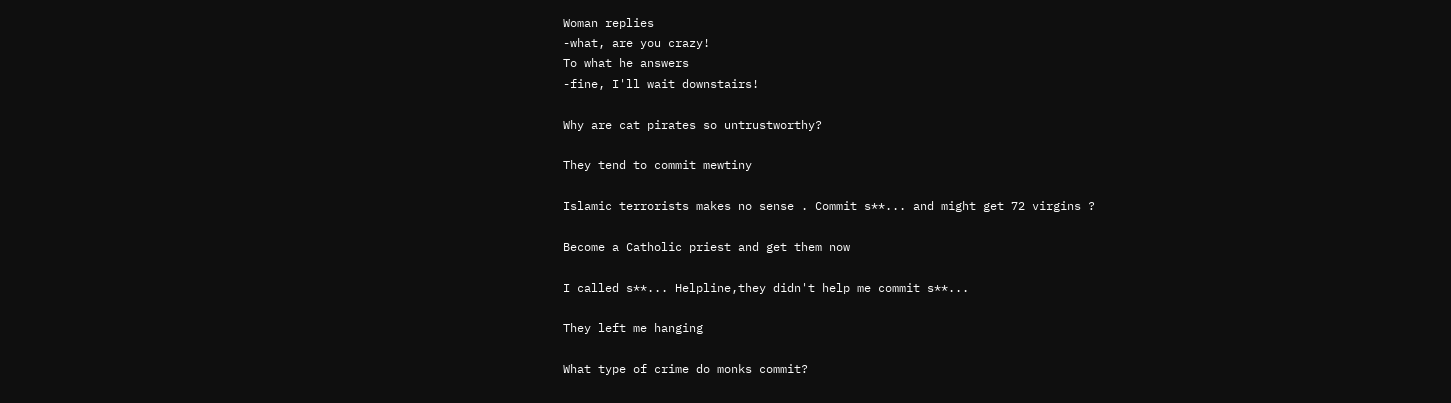Woman replies
-what, are you crazy!
To what he answers
-fine, I'll wait downstairs!

Why are cat pirates so untrustworthy?

They tend to commit mewtiny

Islamic terrorists makes no sense . Commit s**... and might get 72 virgins ?

Become a Catholic priest and get them now

I called s**... Helpline,they didn't help me commit s**...

They left me hanging

What type of crime do monks commit?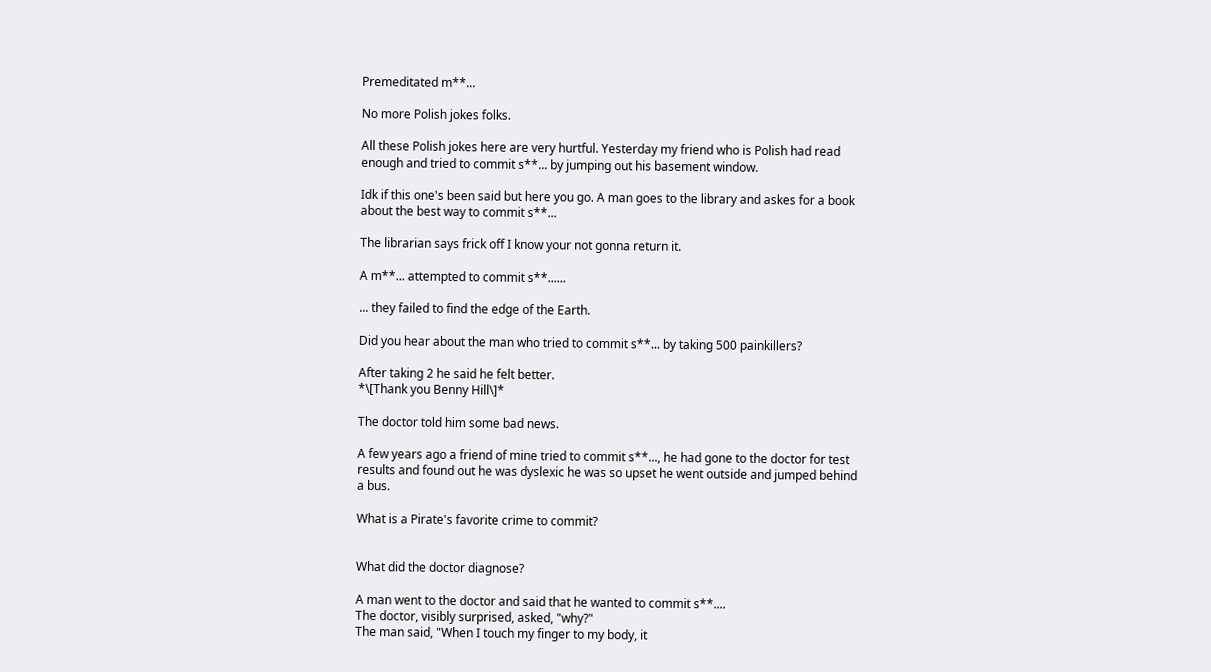Premeditated m**...

No more Polish jokes folks.

All these Polish jokes here are very hurtful. Yesterday my friend who is Polish had read enough and tried to commit s**... by jumping out his basement window.

Idk if this one's been said but here you go. A man goes to the library and askes for a book about the best way to commit s**...

The librarian says frick off I know your not gonna return it.

A m**... attempted to commit s**......

... they failed to find the edge of the Earth.

Did you hear about the man who tried to commit s**... by taking 500 painkillers?

After taking 2 he said he felt better.
*\[Thank you Benny Hill\]*

The doctor told him some bad news.

A few years ago a friend of mine tried to commit s**..., he had gone to the doctor for test results and found out he was dyslexic he was so upset he went outside and jumped behind a bus.

What is a Pirate's favorite crime to commit?


What did the doctor diagnose?

A man went to the doctor and said that he wanted to commit s**....
The doctor, visibly surprised, asked, "why?"
The man said, "When I touch my finger to my body, it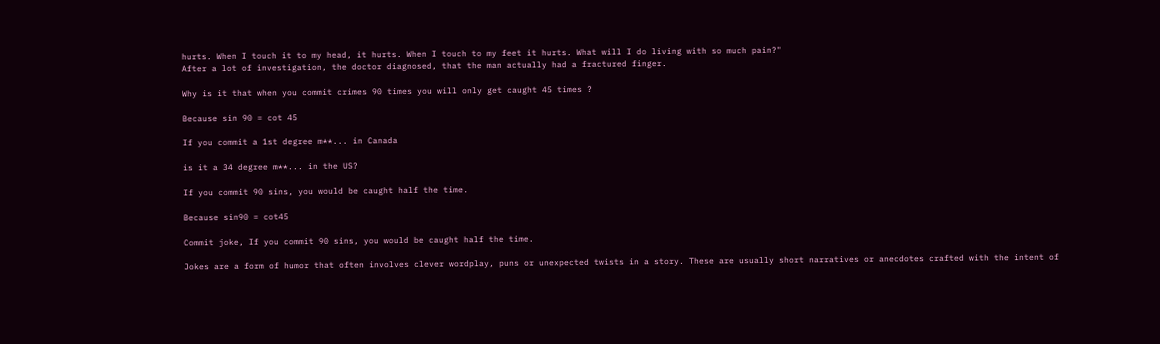hurts. When I touch it to my head, it hurts. When I touch to my feet it hurts. What will I do living with so much pain?"
After a lot of investigation, the doctor diagnosed, that the man actually had a fractured finger.

Why is it that when you commit crimes 90 times you will only get caught 45 times ?

Because sin 90 = cot 45

If you commit a 1st degree m**... in Canada

is it a 34 degree m**... in the US?

If you commit 90 sins, you would be caught half the time.

Because sin90 = cot45

Commit joke, If you commit 90 sins, you would be caught half the time.

Jokes are a form of humor that often involves clever wordplay, puns or unexpected twists in a story. These are usually short narratives or anecdotes crafted with the intent of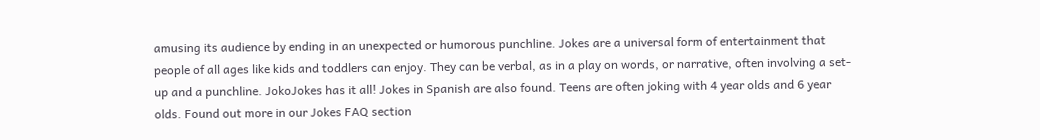amusing its audience by ending in an unexpected or humorous punchline. Jokes are a universal form of entertainment that people of all ages like kids and toddlers can enjoy. They can be verbal, as in a play on words, or narrative, often involving a set-up and a punchline. JokoJokes has it all! Jokes in Spanish are also found. Teens are often joking with 4 year olds and 6 year olds. Found out more in our Jokes FAQ section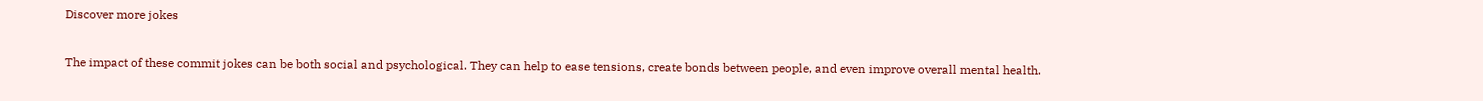Discover more jokes

The impact of these commit jokes can be both social and psychological. They can help to ease tensions, create bonds between people, and even improve overall mental health.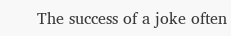The success of a joke often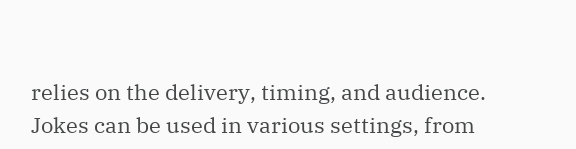relies on the delivery, timing, and audience. Jokes can be used in various settings, from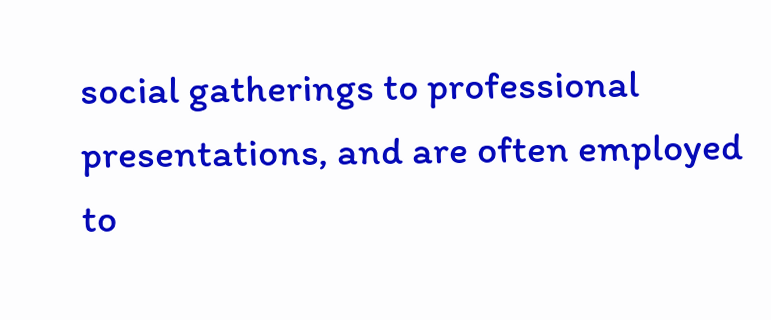social gatherings to professional presentations, and are often employed to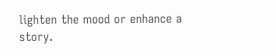lighten the mood or enhance a story.